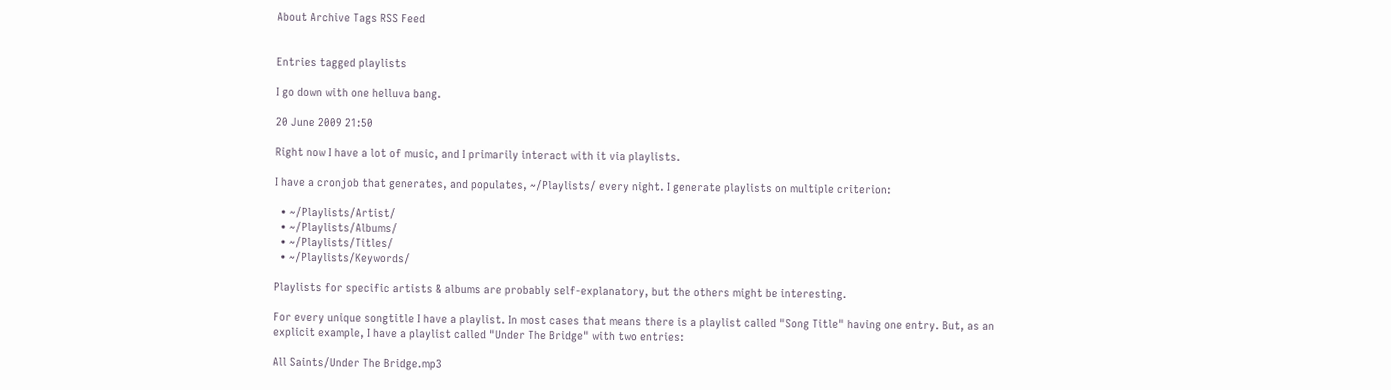About Archive Tags RSS Feed


Entries tagged playlists

I go down with one helluva bang.

20 June 2009 21:50

Right now I have a lot of music, and I primarily interact with it via playlists.

I have a cronjob that generates, and populates, ~/Playlists/ every night. I generate playlists on multiple criterion:

  • ~/Playlists/Artist/
  • ~/Playlists/Albums/
  • ~/Playlists/Titles/
  • ~/Playlists/Keywords/

Playlists for specific artists & albums are probably self-explanatory, but the others might be interesting.

For every unique songtitle I have a playlist. In most cases that means there is a playlist called "Song Title" having one entry. But, as an explicit example, I have a playlist called "Under The Bridge" with two entries:

All Saints/Under The Bridge.mp3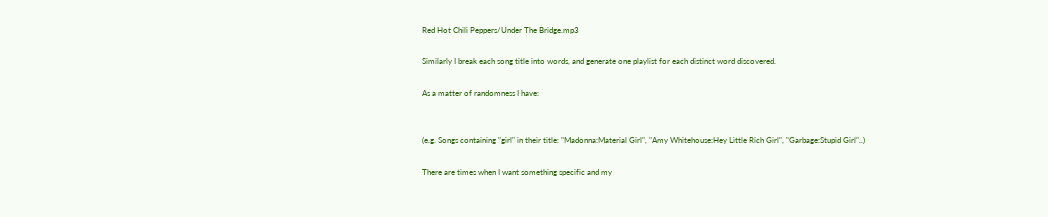Red Hot Chili Peppers/Under The Bridge.mp3

Similarly I break each song title into words, and generate one playlist for each distinct word discovered.

As a matter of randomness I have:


(e.g. Songs containing "girl" in their title: "Madonna:Material Girl", "Amy Whitehouse:Hey Little Rich Girl", "Garbage:Stupid Girl"..)

There are times when I want something specific and my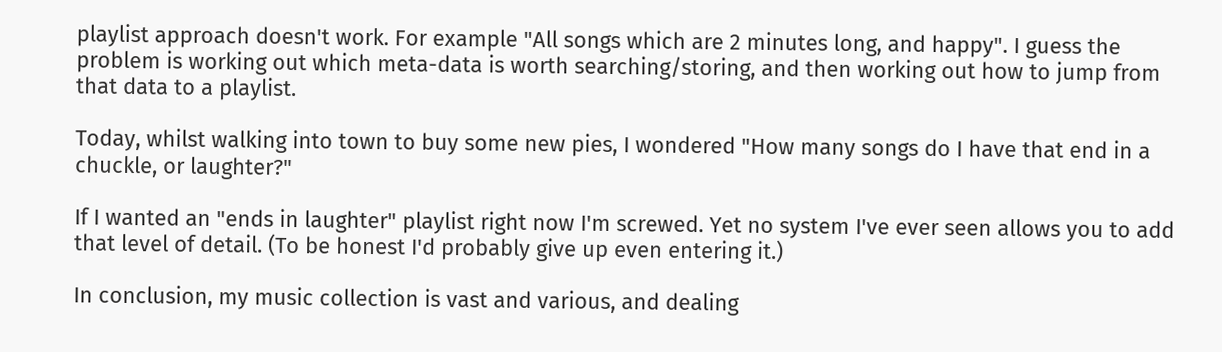playlist approach doesn't work. For example "All songs which are 2 minutes long, and happy". I guess the problem is working out which meta-data is worth searching/storing, and then working out how to jump from that data to a playlist.

Today, whilst walking into town to buy some new pies, I wondered "How many songs do I have that end in a chuckle, or laughter?"

If I wanted an "ends in laughter" playlist right now I'm screwed. Yet no system I've ever seen allows you to add that level of detail. (To be honest I'd probably give up even entering it.)

In conclusion, my music collection is vast and various, and dealing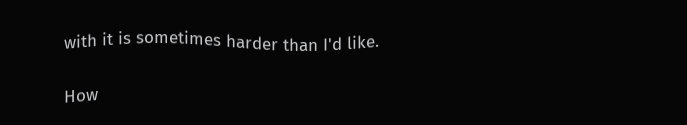with it is sometimes harder than I'd like.

How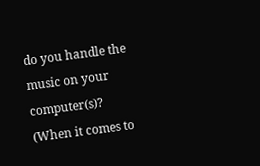do you handle the music on your computer(s)? (When it comes to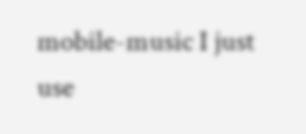mobile-music I just use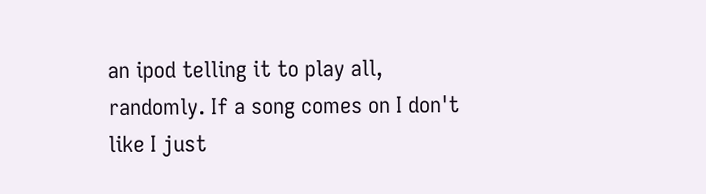an ipod telling it to play all, randomly. If a song comes on I don't like I just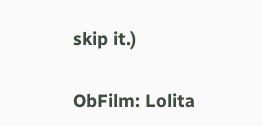skip it.)

ObFilm: Lolita